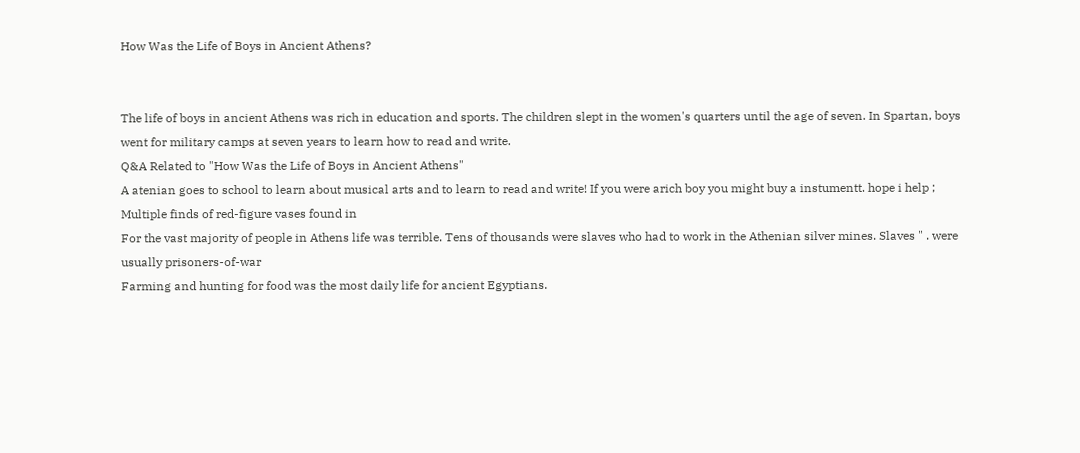How Was the Life of Boys in Ancient Athens?


The life of boys in ancient Athens was rich in education and sports. The children slept in the women's quarters until the age of seven. In Spartan, boys went for military camps at seven years to learn how to read and write.
Q&A Related to "How Was the Life of Boys in Ancient Athens"
A atenian goes to school to learn about musical arts and to learn to read and write! If you were arich boy you might buy a instumentt. hope i help ;
Multiple finds of red-figure vases found in
For the vast majority of people in Athens life was terrible. Tens of thousands were slaves who had to work in the Athenian silver mines. Slaves " . were usually prisoners-of-war
Farming and hunting for food was the most daily life for ancient Egyptians.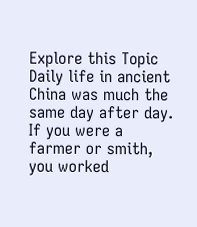Explore this Topic
Daily life in ancient China was much the same day after day. If you were a farmer or smith, you worked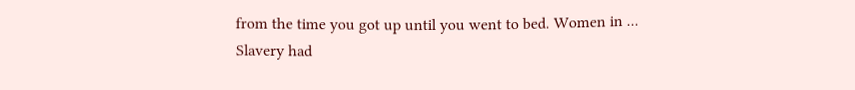from the time you got up until you went to bed. Women in ...
Slavery had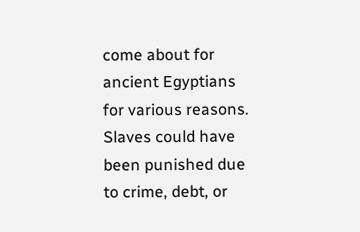come about for ancient Egyptians for various reasons. Slaves could have been punished due to crime, debt, or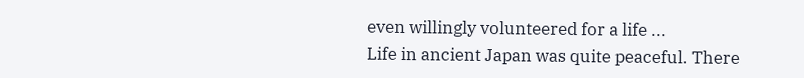even willingly volunteered for a life ...
Life in ancient Japan was quite peaceful. There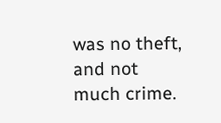was no theft, and not much crime.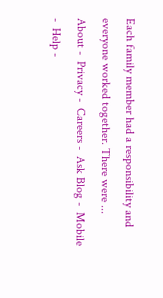Each family member had a responsibility and everyone worked together. There were ...
About -  Privacy -  Careers -  Ask Blog -  Mobile -  Help -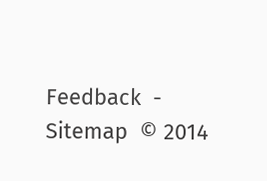Feedback  -  Sitemap  © 2014